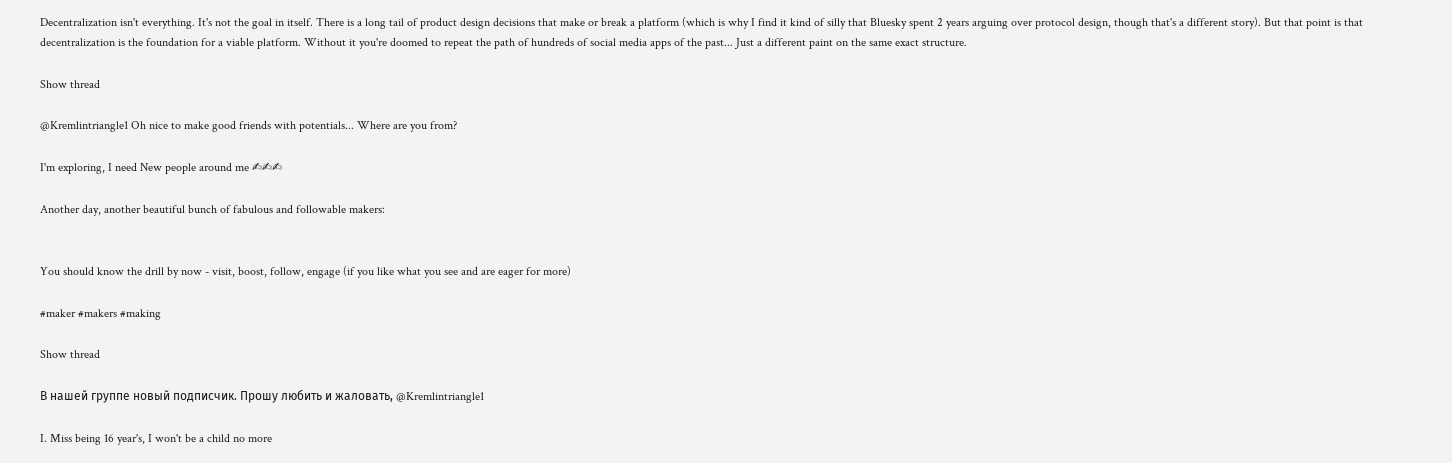Decentralization isn't everything. It's not the goal in itself. There is a long tail of product design decisions that make or break a platform (which is why I find it kind of silly that Bluesky spent 2 years arguing over protocol design, though that's a different story). But that point is that decentralization is the foundation for a viable platform. Without it you're doomed to repeat the path of hundreds of social media apps of the past... Just a different paint on the same exact structure.

Show thread

@Kremlintriangle1 Oh nice to make good friends with potentials... Where are you from?

I'm exploring, I need New people around me ✍✍✍

Another day, another beautiful bunch of fabulous and followable makers:


You should know the drill by now - visit, boost, follow, engage (if you like what you see and are eager for more)

#maker #makers #making

Show thread

В нашей группе новый подписчик. Прошу любить и жаловать, @Kremlintriangle1

I. Miss being 16 year's, I won't be a child no more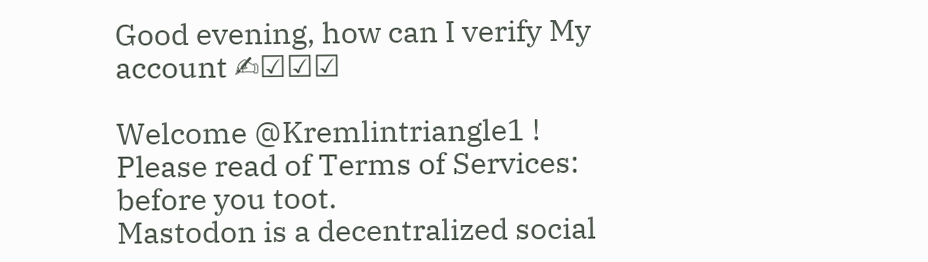Good evening, how can I verify My account ✍☑☑☑

Welcome @Kremlintriangle1 !
Please read of Terms of Services: before you toot.
Mastodon is a decentralized social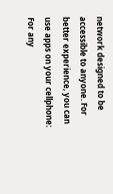network designed to be accessible to anyone. For better experience, you can use apps on your cellphone: For any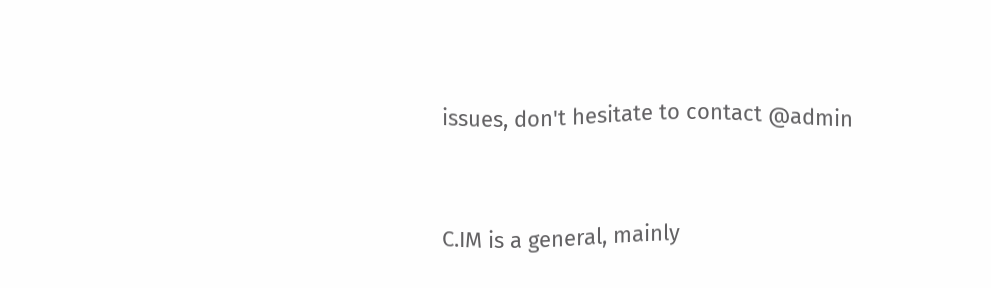issues, don't hesitate to contact @admin


C.IM is a general, mainly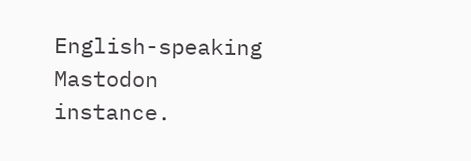English-speaking Mastodon instance.